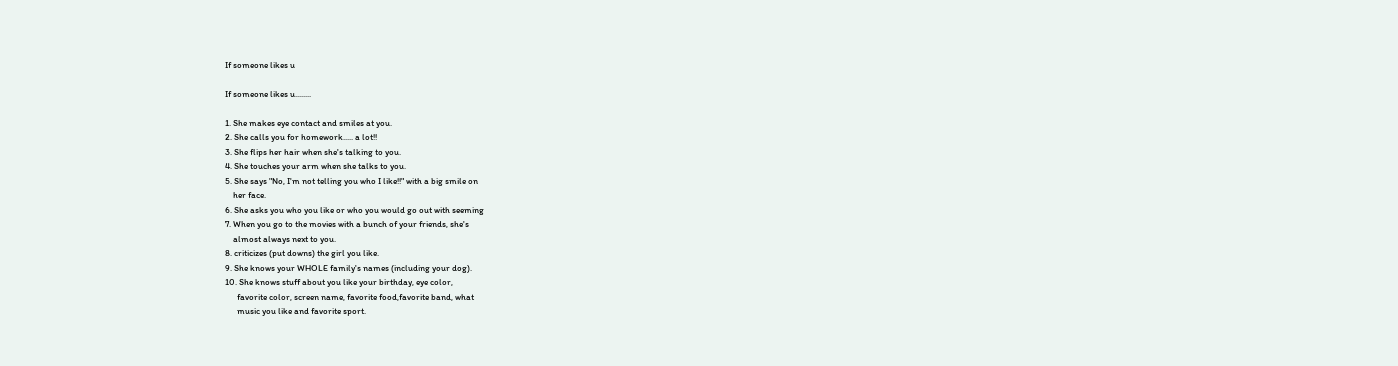If someone likes u

If someone likes u........

1. She makes eye contact and smiles at you.
2. She calls you for homework..... a lot!!
3. She flips her hair when she's talking to you.
4. She touches your arm when she talks to you.
5. She says "No, I'm not telling you who I like!!" with a big smile on
    her face.
6. She asks you who you like or who you would go out with seeming
7. When you go to the movies with a bunch of your friends, she's
    almost always next to you.
8. criticizes (put downs) the girl you like.
9. She knows your WHOLE family's names (including your dog).
10. She knows stuff about you like your birthday, eye color,
      favorite color, screen name, favorite food,favorite band, what
      music you like and favorite sport.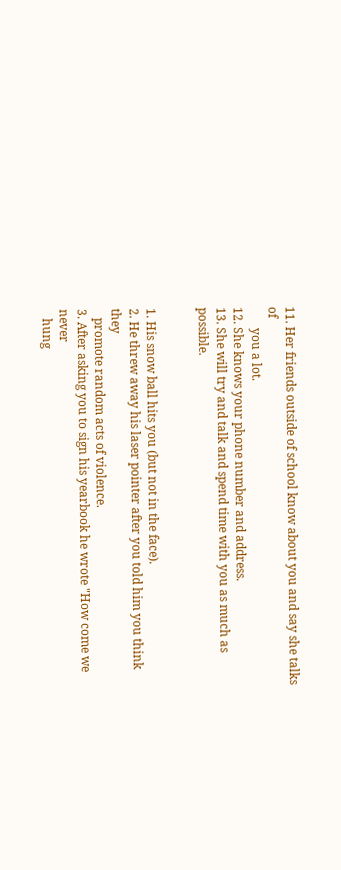11. Her friends outside of school know about you and say she talks of
       you a lot.
12. She knows your phone number and address.
13. She will try and talk and spend time with you as much as possible.


1. His snow ball hits you (but not in the face).
2. He threw away his laser pointer after you told him you think they
   promote random acts of violence.
3. After asking you to sign his yearbook he wrote "How come we never
   hung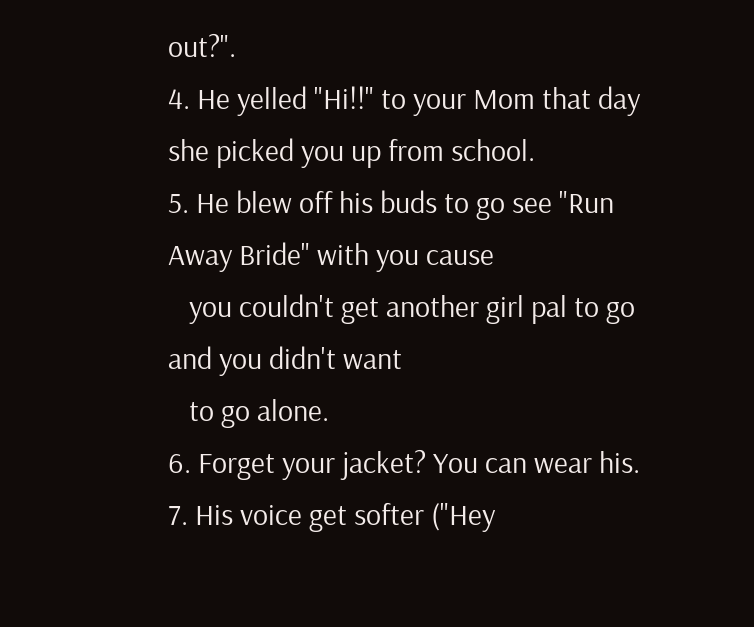out?".
4. He yelled "Hi!!" to your Mom that day she picked you up from school.
5. He blew off his buds to go see "Run Away Bride" with you cause
   you couldn't get another girl pal to go and you didn't want
   to go alone.
6. Forget your jacket? You can wear his.
7. His voice get softer ("Hey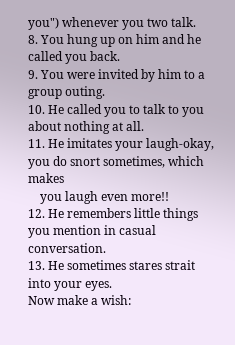you") whenever you two talk.
8. You hung up on him and he called you back.
9. You were invited by him to a group outing.
10. He called you to talk to you about nothing at all.
11. He imitates your laugh-okay, you do snort sometimes, which makes
    you laugh even more!!
12. He remembers little things you mention in casual conversation.
13. He sometimes stares strait into your eyes.
Now make a wish: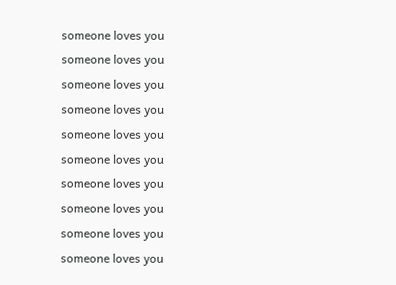someone loves you
someone loves you
someone loves you
someone loves you
someone loves you
someone loves you
someone loves you
someone loves you
someone loves you
someone loves you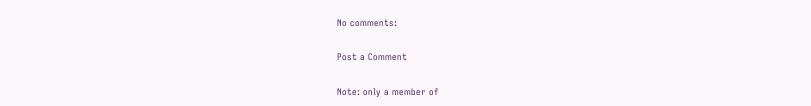No comments:

Post a Comment

Note: only a member of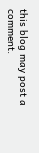this blog may post a comment.